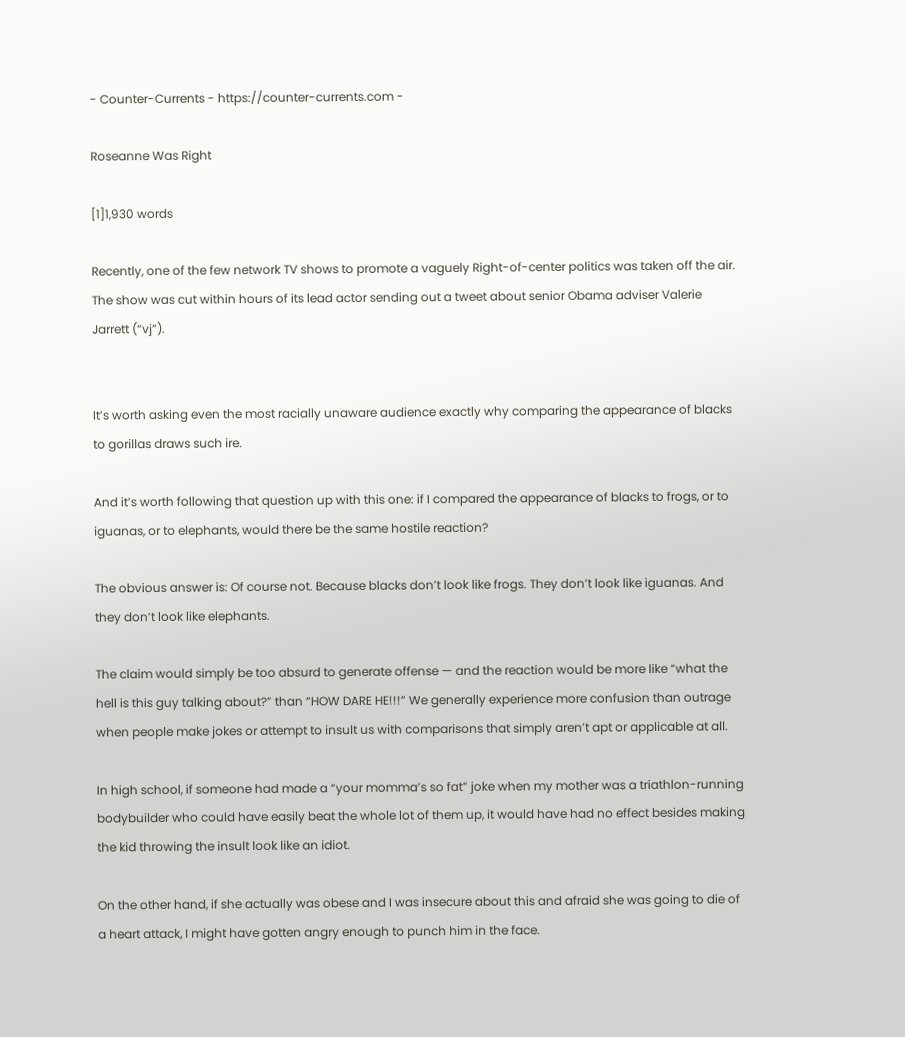- Counter-Currents - https://counter-currents.com -

Roseanne Was Right

[1]1,930 words

Recently, one of the few network TV shows to promote a vaguely Right-of-center politics was taken off the air. The show was cut within hours of its lead actor sending out a tweet about senior Obama adviser Valerie Jarrett (“vj”).


It’s worth asking even the most racially unaware audience exactly why comparing the appearance of blacks to gorillas draws such ire.

And it’s worth following that question up with this one: if I compared the appearance of blacks to frogs, or to iguanas, or to elephants, would there be the same hostile reaction?

The obvious answer is: Of course not. Because blacks don’t look like frogs. They don’t look like iguanas. And they don’t look like elephants.

The claim would simply be too absurd to generate offense — and the reaction would be more like “what the hell is this guy talking about?” than “HOW DARE HE!!!” We generally experience more confusion than outrage when people make jokes or attempt to insult us with comparisons that simply aren’t apt or applicable at all.

In high school, if someone had made a “your momma’s so fat” joke when my mother was a triathlon-running bodybuilder who could have easily beat the whole lot of them up, it would have had no effect besides making the kid throwing the insult look like an idiot.

On the other hand, if she actually was obese and I was insecure about this and afraid she was going to die of a heart attack, I might have gotten angry enough to punch him in the face.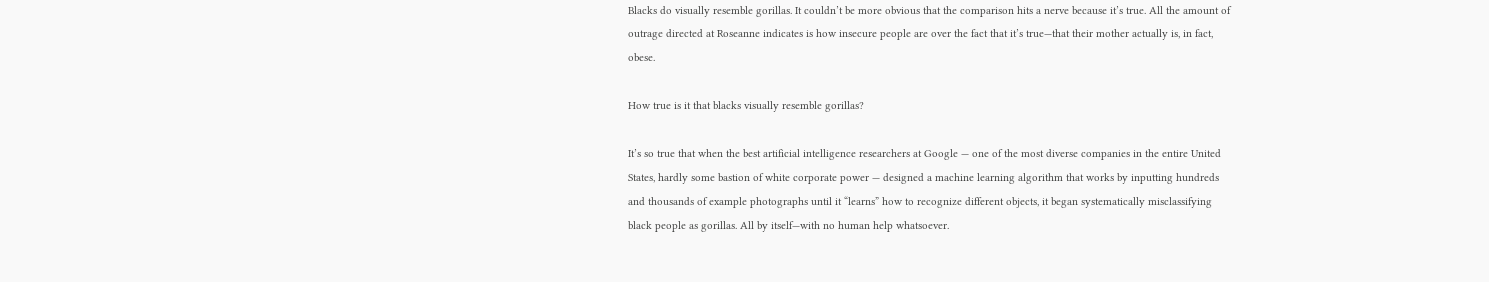Blacks do visually resemble gorillas. It couldn’t be more obvious that the comparison hits a nerve because it’s true. All the amount of outrage directed at Roseanne indicates is how insecure people are over the fact that it’s true—that their mother actually is, in fact, obese.

How true is it that blacks visually resemble gorillas?

It’s so true that when the best artificial intelligence researchers at Google — one of the most diverse companies in the entire United States, hardly some bastion of white corporate power — designed a machine learning algorithm that works by inputting hundreds and thousands of example photographs until it “learns” how to recognize different objects, it began systematically misclassifying black people as gorillas. All by itself—with no human help whatsoever.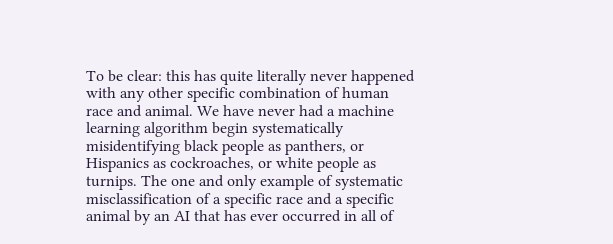To be clear: this has quite literally never happened with any other specific combination of human race and animal. We have never had a machine learning algorithm begin systematically misidentifying black people as panthers, or Hispanics as cockroaches, or white people as turnips. The one and only example of systematic misclassification of a specific race and a specific animal by an AI that has ever occurred in all of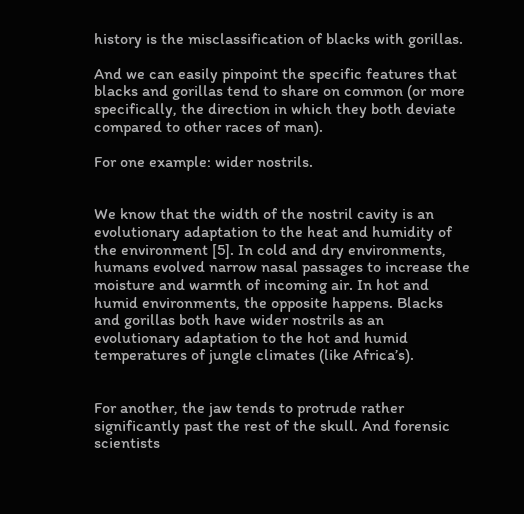history is the misclassification of blacks with gorillas.

And we can easily pinpoint the specific features that blacks and gorillas tend to share on common (or more specifically, the direction in which they both deviate compared to other races of man).

For one example: wider nostrils.


We know that the width of the nostril cavity is an evolutionary adaptation to the heat and humidity of the environment [5]. In cold and dry environments, humans evolved narrow nasal passages to increase the moisture and warmth of incoming air. In hot and humid environments, the opposite happens. Blacks and gorillas both have wider nostrils as an evolutionary adaptation to the hot and humid temperatures of jungle climates (like Africa’s).


For another, the jaw tends to protrude rather significantly past the rest of the skull. And forensic scientists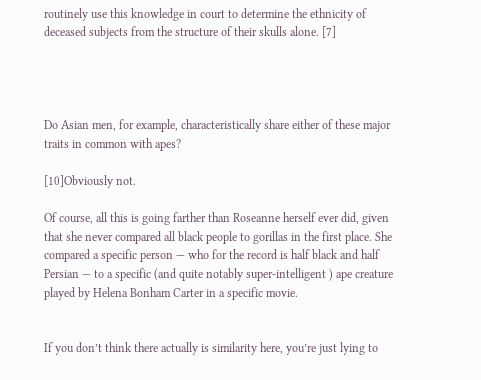routinely use this knowledge in court to determine the ethnicity of deceased subjects from the structure of their skulls alone. [7]




Do Asian men, for example, characteristically share either of these major traits in common with apes?

[10]Obviously not.

Of course, all this is going farther than Roseanne herself ever did, given that she never compared all black people to gorillas in the first place. She compared a specific person — who for the record is half black and half Persian — to a specific (and quite notably super-intelligent ) ape creature played by Helena Bonham Carter in a specific movie.


If you don’t think there actually is similarity here, you’re just lying to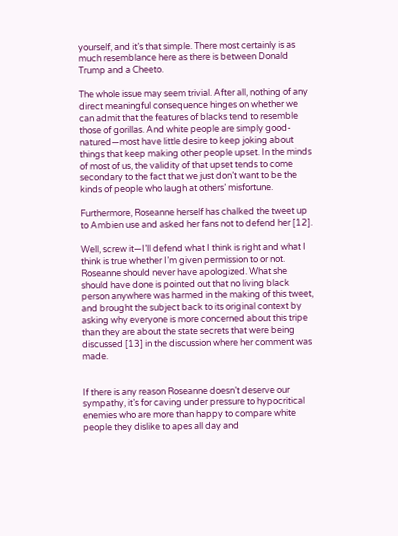yourself, and it’s that simple. There most certainly is as much resemblance here as there is between Donald Trump and a Cheeto.

The whole issue may seem trivial. After all, nothing of any direct meaningful consequence hinges on whether we can admit that the features of blacks tend to resemble those of gorillas. And white people are simply good-natured—most have little desire to keep joking about things that keep making other people upset. In the minds of most of us, the validity of that upset tends to come secondary to the fact that we just don’t want to be the kinds of people who laugh at others’ misfortune.

Furthermore, Roseanne herself has chalked the tweet up to Ambien use and asked her fans not to defend her [12].

Well, screw it—I’ll defend what I think is right and what I think is true whether I’m given permission to or not. Roseanne should never have apologized. What she should have done is pointed out that no living black person anywhere was harmed in the making of this tweet, and brought the subject back to its original context by asking why everyone is more concerned about this tripe than they are about the state secrets that were being discussed [13] in the discussion where her comment was made.


If there is any reason Roseanne doesn’t deserve our sympathy, it’s for caving under pressure to hypocritical enemies who are more than happy to compare white people they dislike to apes all day and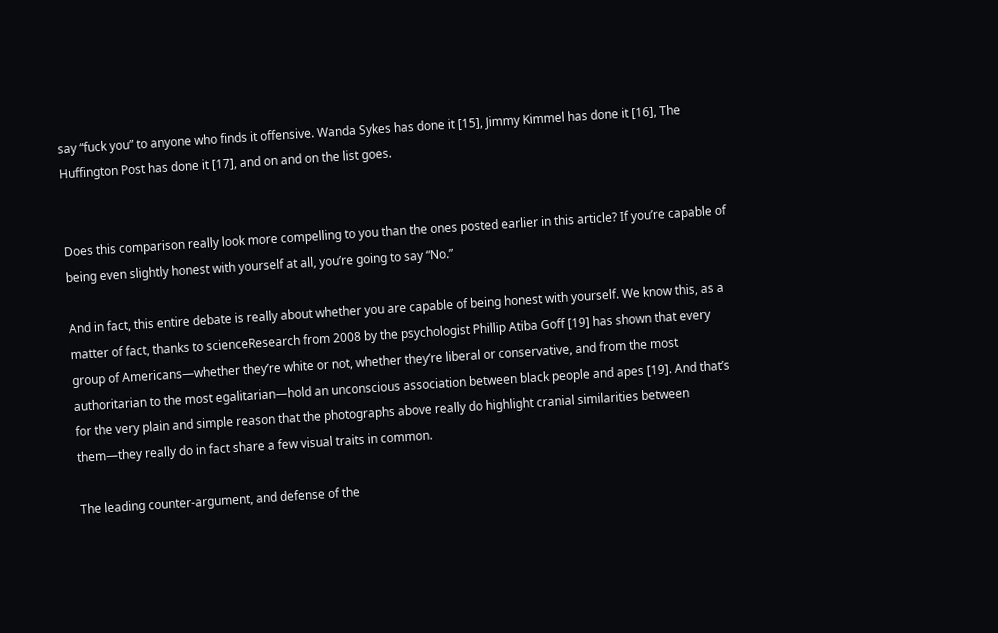say “fuck you” to anyone who finds it offensive. Wanda Sykes has done it [15], Jimmy Kimmel has done it [16], The Huffington Post has done it [17], and on and on the list goes.


Does this comparison really look more compelling to you than the ones posted earlier in this article? If you’re capable of being even slightly honest with yourself at all, you’re going to say “No.”

And in fact, this entire debate is really about whether you are capable of being honest with yourself. We know this, as a matter of fact, thanks to scienceResearch from 2008 by the psychologist Phillip Atiba Goff [19] has shown that every group of Americans—whether they’re white or not, whether they’re liberal or conservative, and from the most authoritarian to the most egalitarian—hold an unconscious association between black people and apes [19]. And that’s for the very plain and simple reason that the photographs above really do highlight cranial similarities between them—they really do in fact share a few visual traits in common.

The leading counter-argument, and defense of the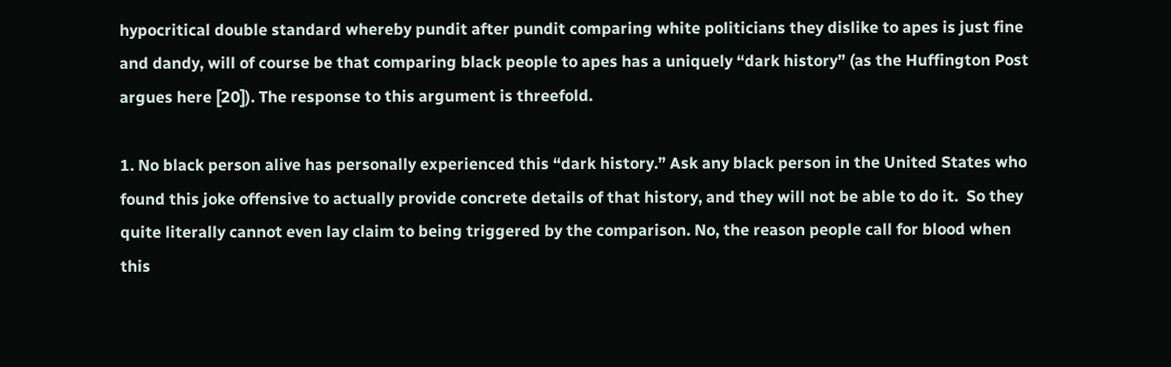hypocritical double standard whereby pundit after pundit comparing white politicians they dislike to apes is just fine and dandy, will of course be that comparing black people to apes has a uniquely “dark history” (as the Huffington Post argues here [20]). The response to this argument is threefold.

1. No black person alive has personally experienced this “dark history.” Ask any black person in the United States who found this joke offensive to actually provide concrete details of that history, and they will not be able to do it.  So they quite literally cannot even lay claim to being triggered by the comparison. No, the reason people call for blood when this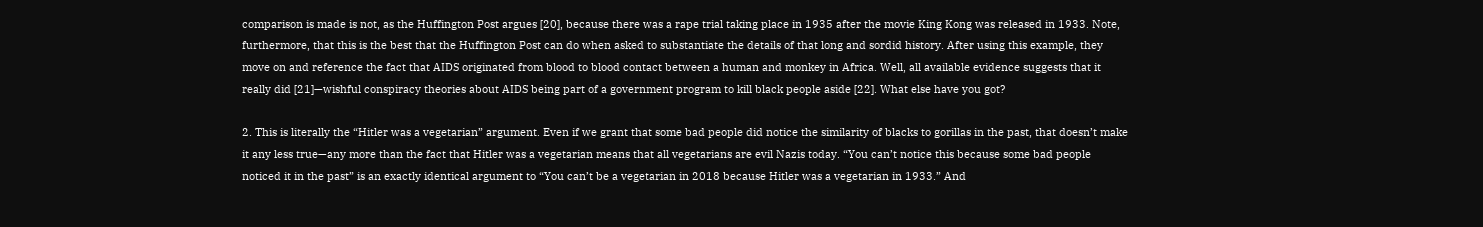comparison is made is not, as the Huffington Post argues [20], because there was a rape trial taking place in 1935 after the movie King Kong was released in 1933. Note, furthermore, that this is the best that the Huffington Post can do when asked to substantiate the details of that long and sordid history. After using this example, they move on and reference the fact that AIDS originated from blood to blood contact between a human and monkey in Africa. Well, all available evidence suggests that it really did [21]—wishful conspiracy theories about AIDS being part of a government program to kill black people aside [22]. What else have you got?

2. This is literally the “Hitler was a vegetarian” argument. Even if we grant that some bad people did notice the similarity of blacks to gorillas in the past, that doesn’t make it any less true—any more than the fact that Hitler was a vegetarian means that all vegetarians are evil Nazis today. “You can’t notice this because some bad people noticed it in the past” is an exactly identical argument to “You can’t be a vegetarian in 2018 because Hitler was a vegetarian in 1933.” And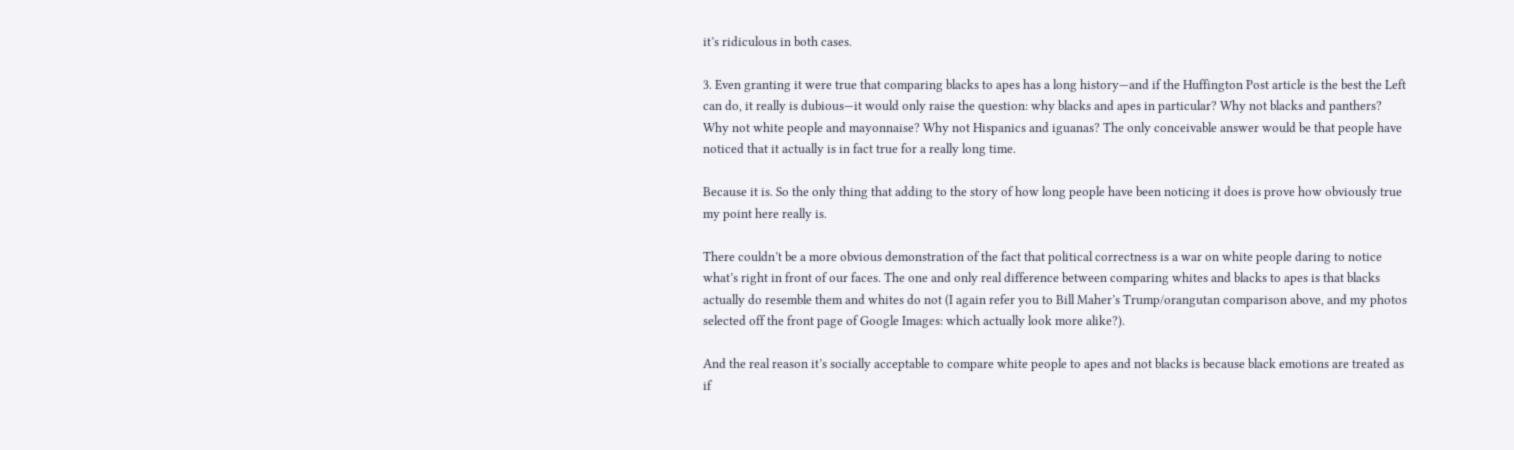it’s ridiculous in both cases.

3. Even granting it were true that comparing blacks to apes has a long history—and if the Huffington Post article is the best the Left can do, it really is dubious—it would only raise the question: why blacks and apes in particular? Why not blacks and panthers? Why not white people and mayonnaise? Why not Hispanics and iguanas? The only conceivable answer would be that people have noticed that it actually is in fact true for a really long time.

Because it is. So the only thing that adding to the story of how long people have been noticing it does is prove how obviously true my point here really is.

There couldn’t be a more obvious demonstration of the fact that political correctness is a war on white people daring to notice what’s right in front of our faces. The one and only real difference between comparing whites and blacks to apes is that blacks actually do resemble them and whites do not (I again refer you to Bill Maher’s Trump/orangutan comparison above, and my photos selected off the front page of Google Images: which actually look more alike?).

And the real reason it’s socially acceptable to compare white people to apes and not blacks is because black emotions are treated as if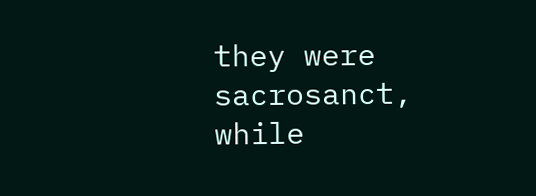they were sacrosanct, while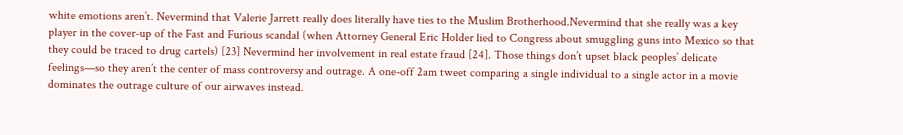white emotions aren’t. Nevermind that Valerie Jarrett really does literally have ties to the Muslim Brotherhood.Nevermind that she really was a key player in the cover-up of the Fast and Furious scandal (when Attorney General Eric Holder lied to Congress about smuggling guns into Mexico so that they could be traced to drug cartels) [23] Nevermind her involvement in real estate fraud [24]. Those things don’t upset black peoples’ delicate feelings—so they aren’t the center of mass controversy and outrage. A one-off 2am tweet comparing a single individual to a single actor in a movie dominates the outrage culture of our airwaves instead.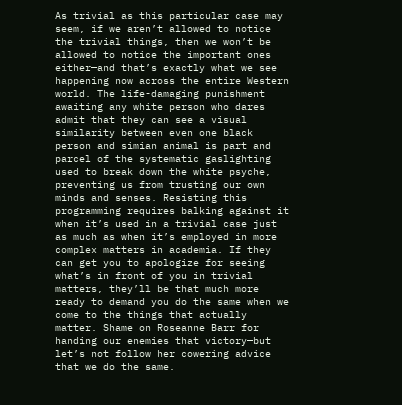As trivial as this particular case may seem, if we aren’t allowed to notice the trivial things, then we won’t be allowed to notice the important ones either—and that’s exactly what we see happening now across the entire Western world. The life-damaging punishment awaiting any white person who dares admit that they can see a visual similarity between even one black person and simian animal is part and parcel of the systematic gaslighting used to break down the white psyche, preventing us from trusting our own minds and senses. Resisting this programming requires balking against it when it’s used in a trivial case just as much as when it’s employed in more complex matters in academia. If they can get you to apologize for seeing what’s in front of you in trivial matters, they’ll be that much more ready to demand you do the same when we come to the things that actually matter. Shame on Roseanne Barr for handing our enemies that victory—but let’s not follow her cowering advice that we do the same.